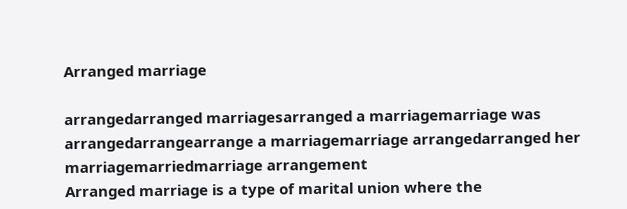Arranged marriage

arrangedarranged marriagesarranged a marriagemarriage was arrangedarrangearrange a marriagemarriage arrangedarranged her marriagemarriedmarriage arrangement
Arranged marriage is a type of marital union where the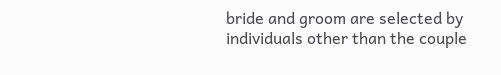bride and groom are selected by individuals other than the couple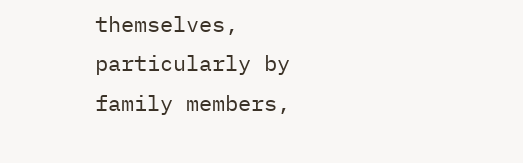themselves, particularly by family members,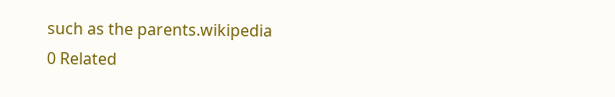such as the parents.wikipedia
0 Related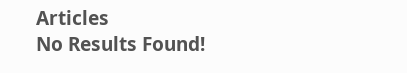Articles
No Results Found!